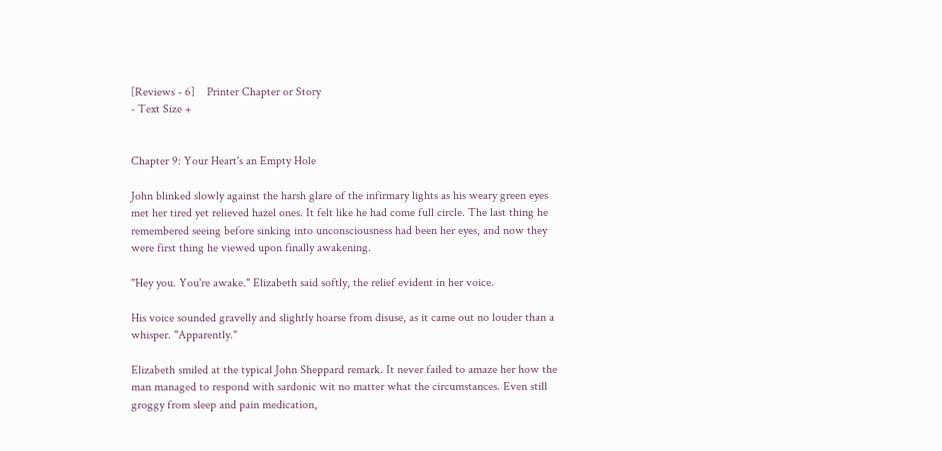[Reviews - 6]    Printer Chapter or Story
- Text Size +


Chapter 9: Your Heart's an Empty Hole

John blinked slowly against the harsh glare of the infirmary lights as his weary green eyes met her tired yet relieved hazel ones. It felt like he had come full circle. The last thing he remembered seeing before sinking into unconsciousness had been her eyes, and now they were first thing he viewed upon finally awakening.

"Hey you. You're awake." Elizabeth said softly, the relief evident in her voice.

His voice sounded gravelly and slightly hoarse from disuse, as it came out no louder than a whisper. "Apparently."

Elizabeth smiled at the typical John Sheppard remark. It never failed to amaze her how the man managed to respond with sardonic wit no matter what the circumstances. Even still groggy from sleep and pain medication,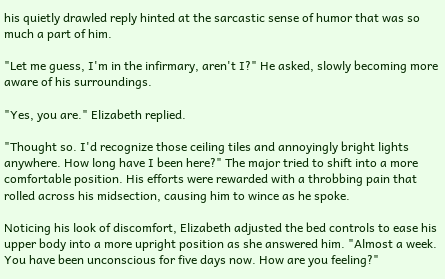his quietly drawled reply hinted at the sarcastic sense of humor that was so much a part of him.

"Let me guess, I'm in the infirmary, aren't I?" He asked, slowly becoming more aware of his surroundings.

"Yes, you are." Elizabeth replied.

"Thought so. I'd recognize those ceiling tiles and annoyingly bright lights anywhere. How long have I been here?" The major tried to shift into a more comfortable position. His efforts were rewarded with a throbbing pain that rolled across his midsection, causing him to wince as he spoke.

Noticing his look of discomfort, Elizabeth adjusted the bed controls to ease his upper body into a more upright position as she answered him. "Almost a week. You have been unconscious for five days now. How are you feeling?"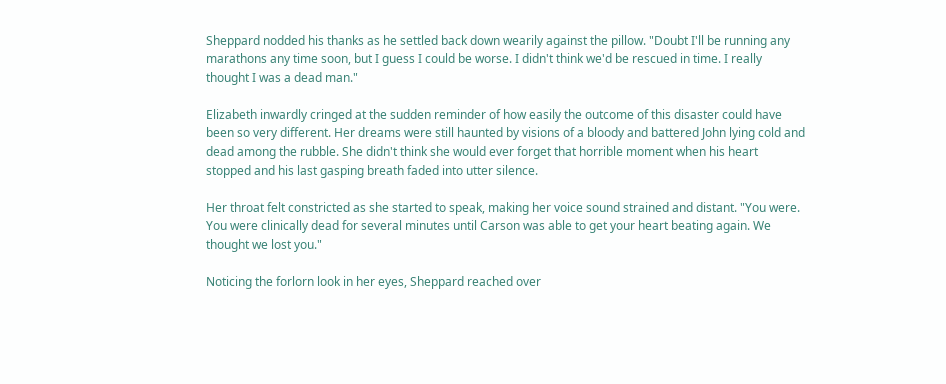Sheppard nodded his thanks as he settled back down wearily against the pillow. "Doubt I'll be running any marathons any time soon, but I guess I could be worse. I didn't think we'd be rescued in time. I really thought I was a dead man."

Elizabeth inwardly cringed at the sudden reminder of how easily the outcome of this disaster could have been so very different. Her dreams were still haunted by visions of a bloody and battered John lying cold and dead among the rubble. She didn't think she would ever forget that horrible moment when his heart stopped and his last gasping breath faded into utter silence.

Her throat felt constricted as she started to speak, making her voice sound strained and distant. "You were. You were clinically dead for several minutes until Carson was able to get your heart beating again. We thought we lost you."

Noticing the forlorn look in her eyes, Sheppard reached over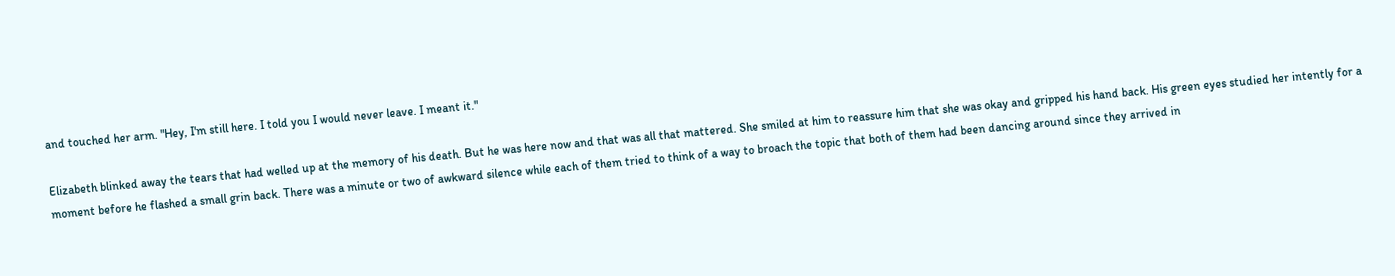and touched her arm. "Hey, I'm still here. I told you I would never leave. I meant it."

Elizabeth blinked away the tears that had welled up at the memory of his death. But he was here now and that was all that mattered. She smiled at him to reassure him that she was okay and gripped his hand back. His green eyes studied her intently for a moment before he flashed a small grin back. There was a minute or two of awkward silence while each of them tried to think of a way to broach the topic that both of them had been dancing around since they arrived in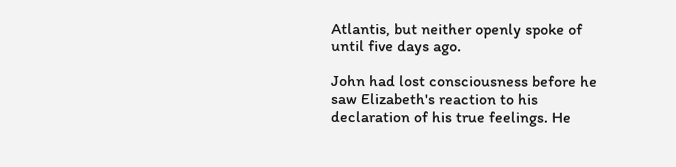Atlantis, but neither openly spoke of until five days ago.

John had lost consciousness before he saw Elizabeth's reaction to his declaration of his true feelings. He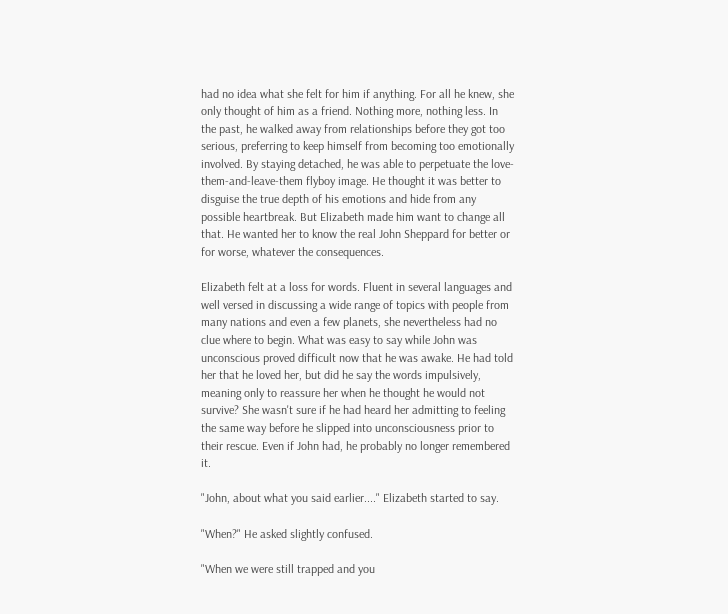had no idea what she felt for him if anything. For all he knew, she only thought of him as a friend. Nothing more, nothing less. In the past, he walked away from relationships before they got too serious, preferring to keep himself from becoming too emotionally involved. By staying detached, he was able to perpetuate the love-them-and-leave-them flyboy image. He thought it was better to disguise the true depth of his emotions and hide from any possible heartbreak. But Elizabeth made him want to change all that. He wanted her to know the real John Sheppard for better or for worse, whatever the consequences.

Elizabeth felt at a loss for words. Fluent in several languages and well versed in discussing a wide range of topics with people from many nations and even a few planets, she nevertheless had no clue where to begin. What was easy to say while John was unconscious proved difficult now that he was awake. He had told her that he loved her, but did he say the words impulsively, meaning only to reassure her when he thought he would not survive? She wasn't sure if he had heard her admitting to feeling the same way before he slipped into unconsciousness prior to their rescue. Even if John had, he probably no longer remembered it.

"John, about what you said earlier...." Elizabeth started to say.

"When?" He asked slightly confused.

"When we were still trapped and you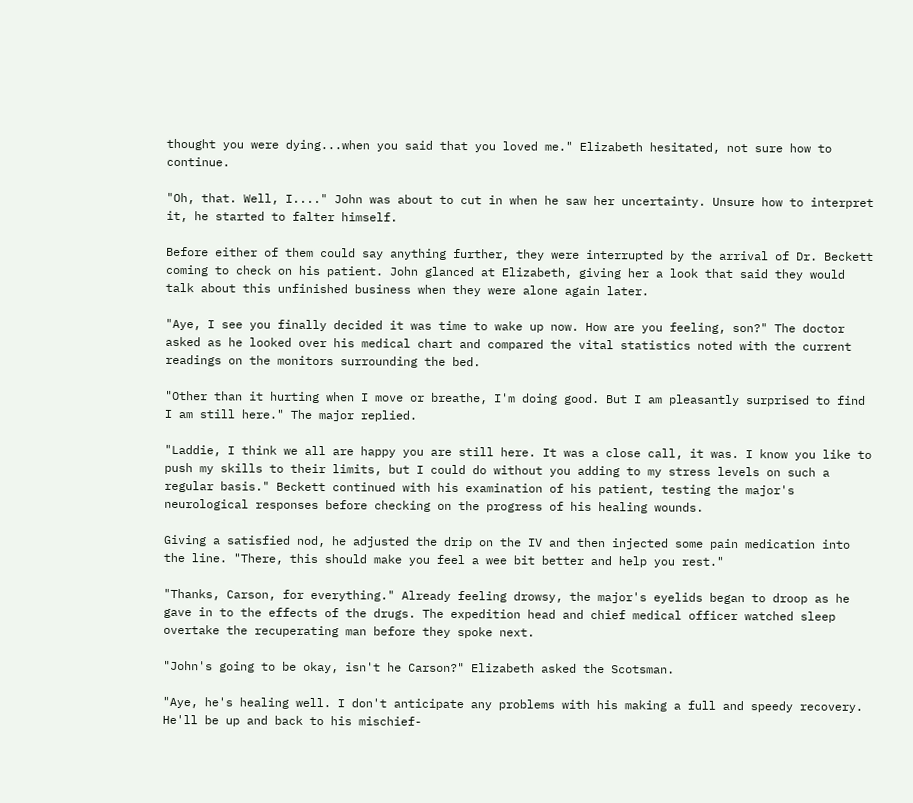thought you were dying...when you said that you loved me." Elizabeth hesitated, not sure how to continue.

"Oh, that. Well, I...." John was about to cut in when he saw her uncertainty. Unsure how to interpret it, he started to falter himself.

Before either of them could say anything further, they were interrupted by the arrival of Dr. Beckett coming to check on his patient. John glanced at Elizabeth, giving her a look that said they would talk about this unfinished business when they were alone again later.

"Aye, I see you finally decided it was time to wake up now. How are you feeling, son?" The doctor asked as he looked over his medical chart and compared the vital statistics noted with the current readings on the monitors surrounding the bed.

"Other than it hurting when I move or breathe, I'm doing good. But I am pleasantly surprised to find I am still here." The major replied.

"Laddie, I think we all are happy you are still here. It was a close call, it was. I know you like to push my skills to their limits, but I could do without you adding to my stress levels on such a regular basis." Beckett continued with his examination of his patient, testing the major's neurological responses before checking on the progress of his healing wounds.

Giving a satisfied nod, he adjusted the drip on the IV and then injected some pain medication into the line. "There, this should make you feel a wee bit better and help you rest."

"Thanks, Carson, for everything." Already feeling drowsy, the major's eyelids began to droop as he gave in to the effects of the drugs. The expedition head and chief medical officer watched sleep overtake the recuperating man before they spoke next.

"John's going to be okay, isn't he Carson?" Elizabeth asked the Scotsman.

"Aye, he's healing well. I don't anticipate any problems with his making a full and speedy recovery. He'll be up and back to his mischief-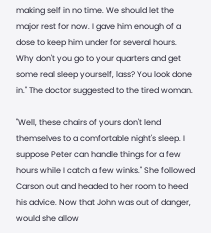making self in no time. We should let the major rest for now. I gave him enough of a dose to keep him under for several hours. Why don't you go to your quarters and get some real sleep yourself, lass? You look done in." The doctor suggested to the tired woman.

"Well, these chairs of yours don't lend themselves to a comfortable night's sleep. I suppose Peter can handle things for a few hours while I catch a few winks." She followed Carson out and headed to her room to heed his advice. Now that John was out of danger, would she allow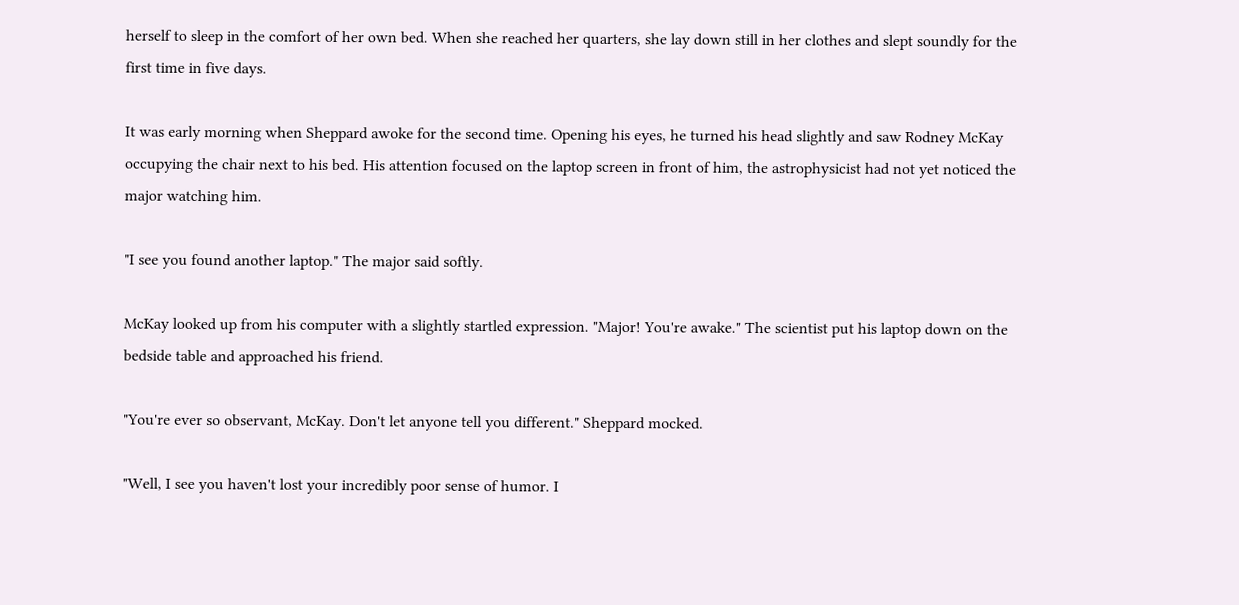herself to sleep in the comfort of her own bed. When she reached her quarters, she lay down still in her clothes and slept soundly for the first time in five days.

It was early morning when Sheppard awoke for the second time. Opening his eyes, he turned his head slightly and saw Rodney McKay occupying the chair next to his bed. His attention focused on the laptop screen in front of him, the astrophysicist had not yet noticed the major watching him.

"I see you found another laptop." The major said softly.

McKay looked up from his computer with a slightly startled expression. "Major! You're awake." The scientist put his laptop down on the bedside table and approached his friend.

"You're ever so observant, McKay. Don't let anyone tell you different." Sheppard mocked.

"Well, I see you haven't lost your incredibly poor sense of humor. I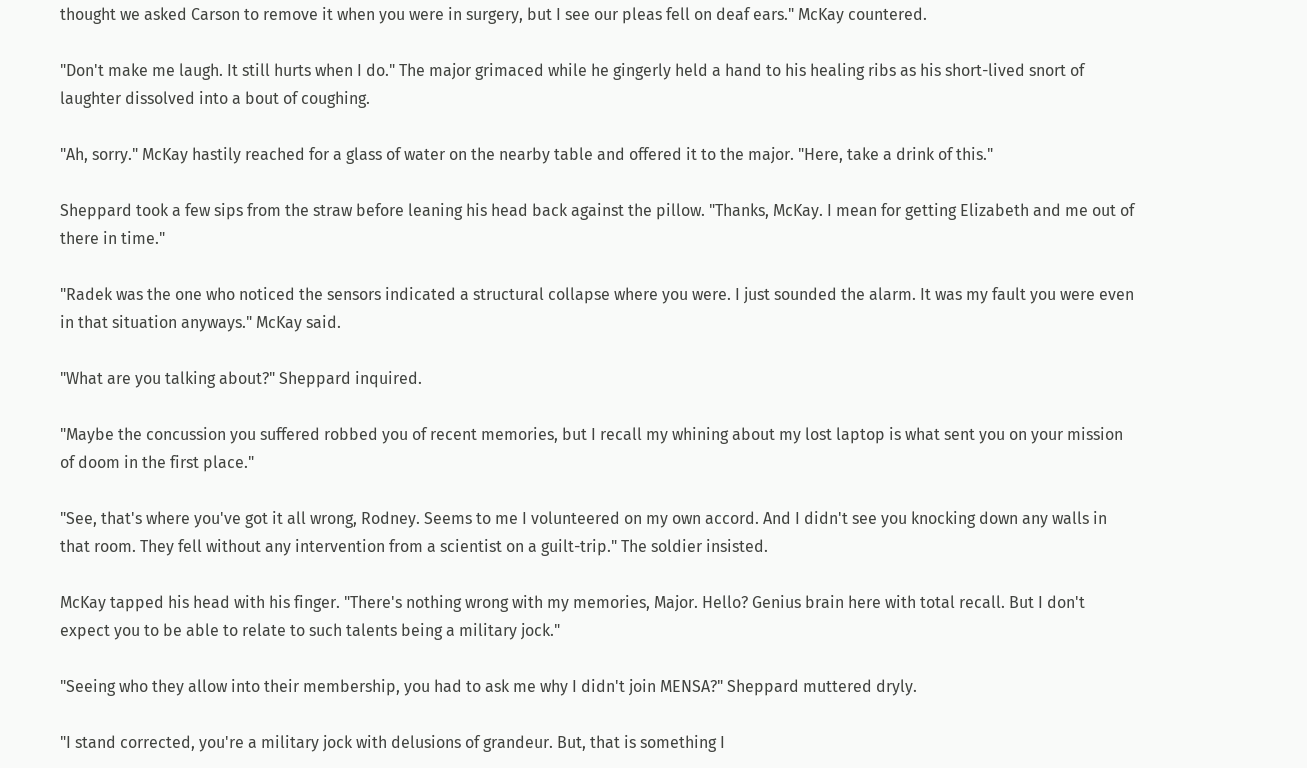thought we asked Carson to remove it when you were in surgery, but I see our pleas fell on deaf ears." McKay countered.

"Don't make me laugh. It still hurts when I do." The major grimaced while he gingerly held a hand to his healing ribs as his short-lived snort of laughter dissolved into a bout of coughing.

"Ah, sorry." McKay hastily reached for a glass of water on the nearby table and offered it to the major. "Here, take a drink of this."

Sheppard took a few sips from the straw before leaning his head back against the pillow. "Thanks, McKay. I mean for getting Elizabeth and me out of there in time."

"Radek was the one who noticed the sensors indicated a structural collapse where you were. I just sounded the alarm. It was my fault you were even in that situation anyways." McKay said.

"What are you talking about?" Sheppard inquired.

"Maybe the concussion you suffered robbed you of recent memories, but I recall my whining about my lost laptop is what sent you on your mission of doom in the first place."

"See, that's where you've got it all wrong, Rodney. Seems to me I volunteered on my own accord. And I didn't see you knocking down any walls in that room. They fell without any intervention from a scientist on a guilt-trip." The soldier insisted.

McKay tapped his head with his finger. "There's nothing wrong with my memories, Major. Hello? Genius brain here with total recall. But I don't expect you to be able to relate to such talents being a military jock."

"Seeing who they allow into their membership, you had to ask me why I didn't join MENSA?" Sheppard muttered dryly.

"I stand corrected, you're a military jock with delusions of grandeur. But, that is something I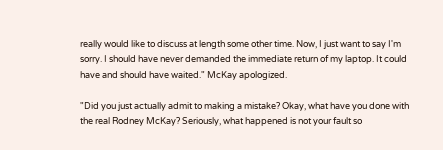really would like to discuss at length some other time. Now, I just want to say I'm sorry. I should have never demanded the immediate return of my laptop. It could have and should have waited." McKay apologized.

"Did you just actually admit to making a mistake? Okay, what have you done with the real Rodney McKay? Seriously, what happened is not your fault so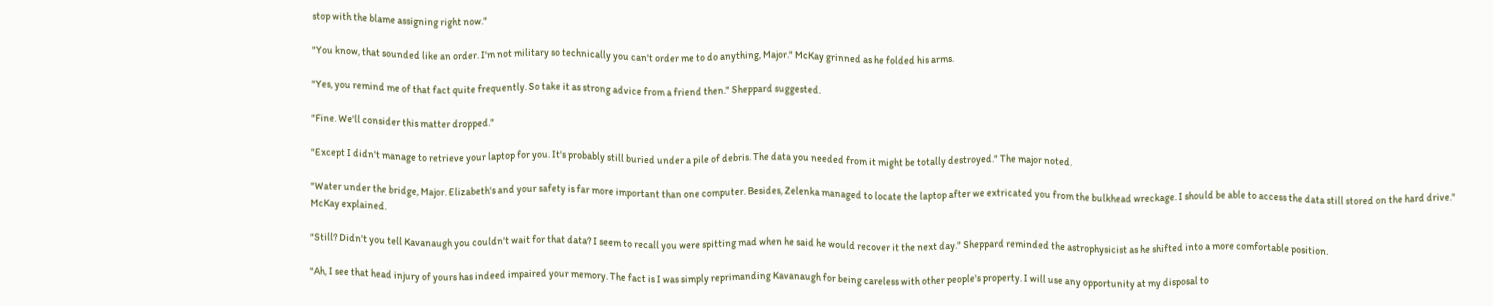stop with the blame assigning right now."

"You know, that sounded like an order. I'm not military so technically you can't order me to do anything, Major." McKay grinned as he folded his arms.

"Yes, you remind me of that fact quite frequently. So take it as strong advice from a friend then." Sheppard suggested.

"Fine. We'll consider this matter dropped."

"Except I didn't manage to retrieve your laptop for you. It's probably still buried under a pile of debris. The data you needed from it might be totally destroyed." The major noted.

"Water under the bridge, Major. Elizabeth's and your safety is far more important than one computer. Besides, Zelenka managed to locate the laptop after we extricated you from the bulkhead wreckage. I should be able to access the data still stored on the hard drive." McKay explained.

"Still? Didn't you tell Kavanaugh you couldn't wait for that data? I seem to recall you were spitting mad when he said he would recover it the next day." Sheppard reminded the astrophysicist as he shifted into a more comfortable position.

"Ah, I see that head injury of yours has indeed impaired your memory. The fact is I was simply reprimanding Kavanaugh for being careless with other people's property. I will use any opportunity at my disposal to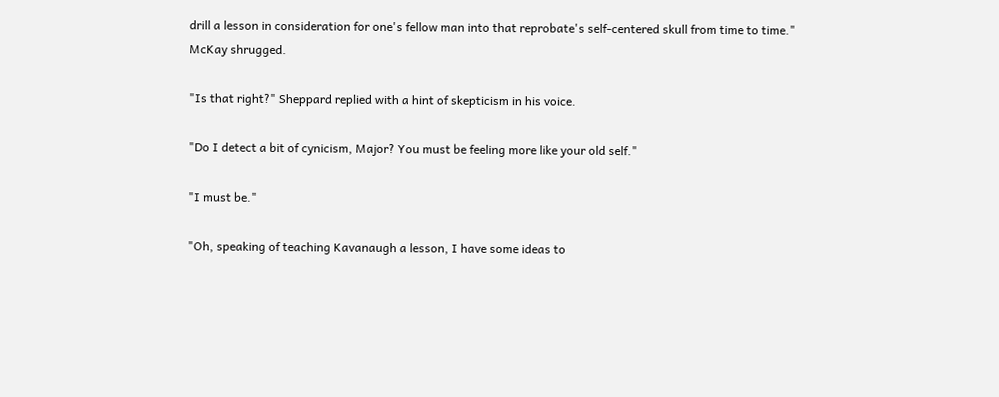drill a lesson in consideration for one's fellow man into that reprobate's self-centered skull from time to time." McKay shrugged.

"Is that right?" Sheppard replied with a hint of skepticism in his voice.

"Do I detect a bit of cynicism, Major? You must be feeling more like your old self."

"I must be."

"Oh, speaking of teaching Kavanaugh a lesson, I have some ideas to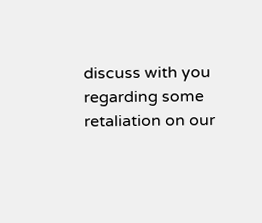discuss with you regarding some retaliation on our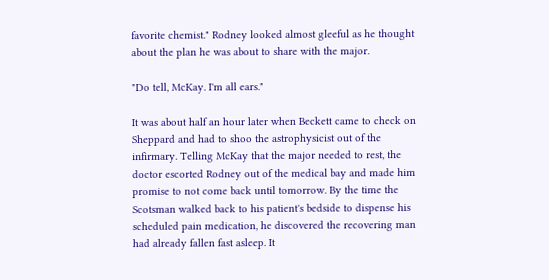favorite chemist." Rodney looked almost gleeful as he thought about the plan he was about to share with the major.

"Do tell, McKay. I'm all ears."

It was about half an hour later when Beckett came to check on Sheppard and had to shoo the astrophysicist out of the infirmary. Telling McKay that the major needed to rest, the doctor escorted Rodney out of the medical bay and made him promise to not come back until tomorrow. By the time the Scotsman walked back to his patient's bedside to dispense his scheduled pain medication, he discovered the recovering man had already fallen fast asleep. It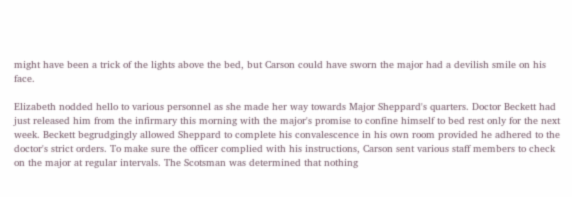might have been a trick of the lights above the bed, but Carson could have sworn the major had a devilish smile on his face.

Elizabeth nodded hello to various personnel as she made her way towards Major Sheppard's quarters. Doctor Beckett had just released him from the infirmary this morning with the major's promise to confine himself to bed rest only for the next week. Beckett begrudgingly allowed Sheppard to complete his convalescence in his own room provided he adhered to the doctor's strict orders. To make sure the officer complied with his instructions, Carson sent various staff members to check on the major at regular intervals. The Scotsman was determined that nothing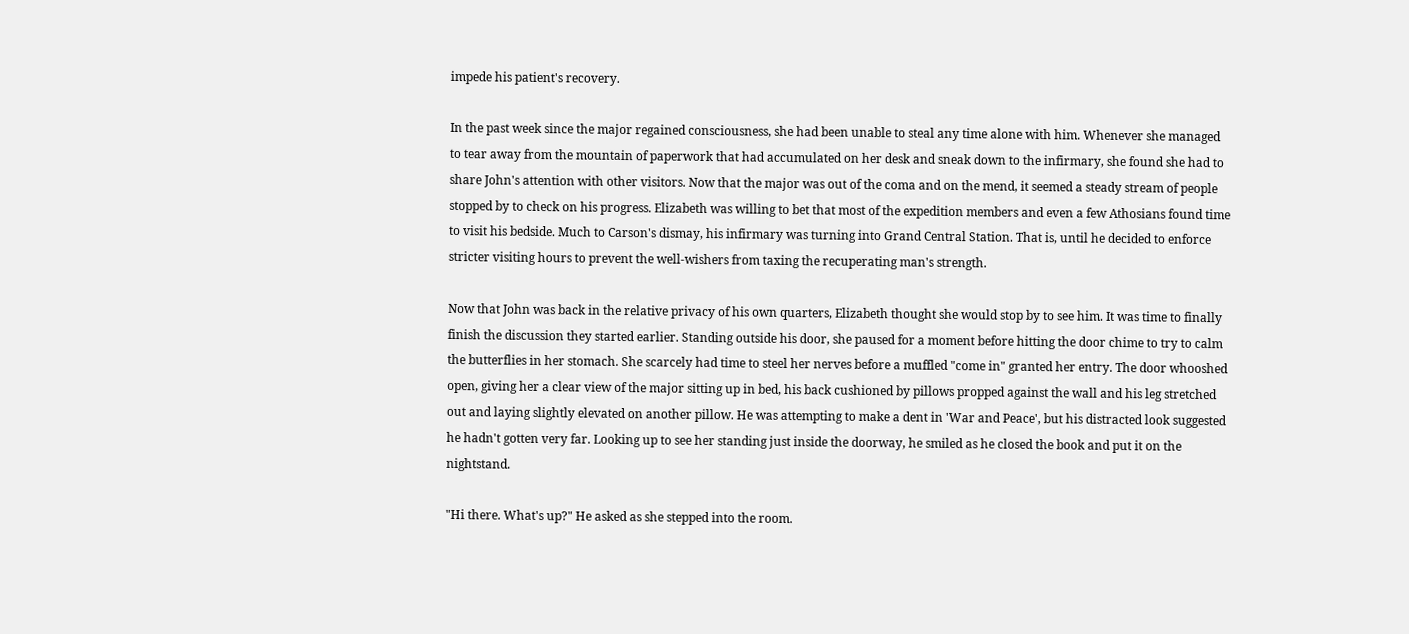impede his patient's recovery.

In the past week since the major regained consciousness, she had been unable to steal any time alone with him. Whenever she managed to tear away from the mountain of paperwork that had accumulated on her desk and sneak down to the infirmary, she found she had to share John's attention with other visitors. Now that the major was out of the coma and on the mend, it seemed a steady stream of people stopped by to check on his progress. Elizabeth was willing to bet that most of the expedition members and even a few Athosians found time to visit his bedside. Much to Carson's dismay, his infirmary was turning into Grand Central Station. That is, until he decided to enforce stricter visiting hours to prevent the well-wishers from taxing the recuperating man's strength.

Now that John was back in the relative privacy of his own quarters, Elizabeth thought she would stop by to see him. It was time to finally finish the discussion they started earlier. Standing outside his door, she paused for a moment before hitting the door chime to try to calm the butterflies in her stomach. She scarcely had time to steel her nerves before a muffled "come in" granted her entry. The door whooshed open, giving her a clear view of the major sitting up in bed, his back cushioned by pillows propped against the wall and his leg stretched out and laying slightly elevated on another pillow. He was attempting to make a dent in 'War and Peace', but his distracted look suggested he hadn't gotten very far. Looking up to see her standing just inside the doorway, he smiled as he closed the book and put it on the nightstand.

"Hi there. What's up?" He asked as she stepped into the room.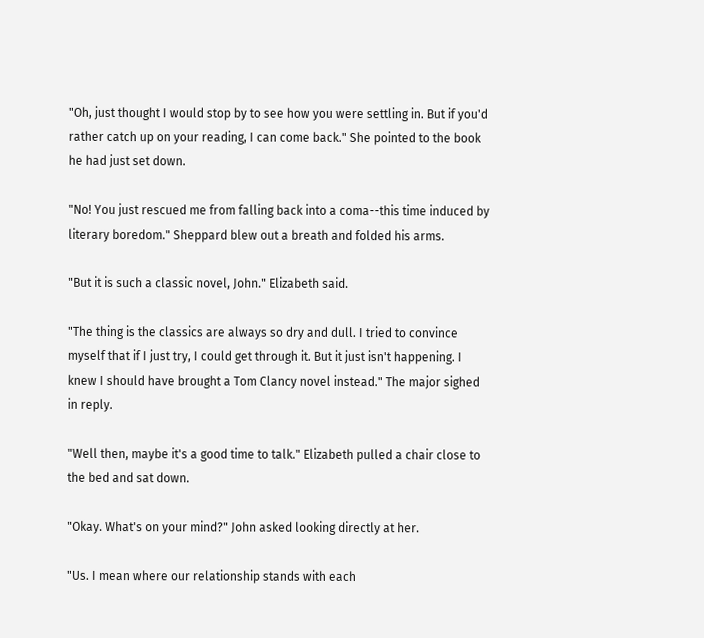"Oh, just thought I would stop by to see how you were settling in. But if you'd rather catch up on your reading, I can come back." She pointed to the book he had just set down.

"No! You just rescued me from falling back into a coma--this time induced by literary boredom." Sheppard blew out a breath and folded his arms.

"But it is such a classic novel, John." Elizabeth said.

"The thing is the classics are always so dry and dull. I tried to convince myself that if I just try, I could get through it. But it just isn't happening. I knew I should have brought a Tom Clancy novel instead." The major sighed in reply.

"Well then, maybe it's a good time to talk." Elizabeth pulled a chair close to the bed and sat down.

"Okay. What's on your mind?" John asked looking directly at her.

"Us. I mean where our relationship stands with each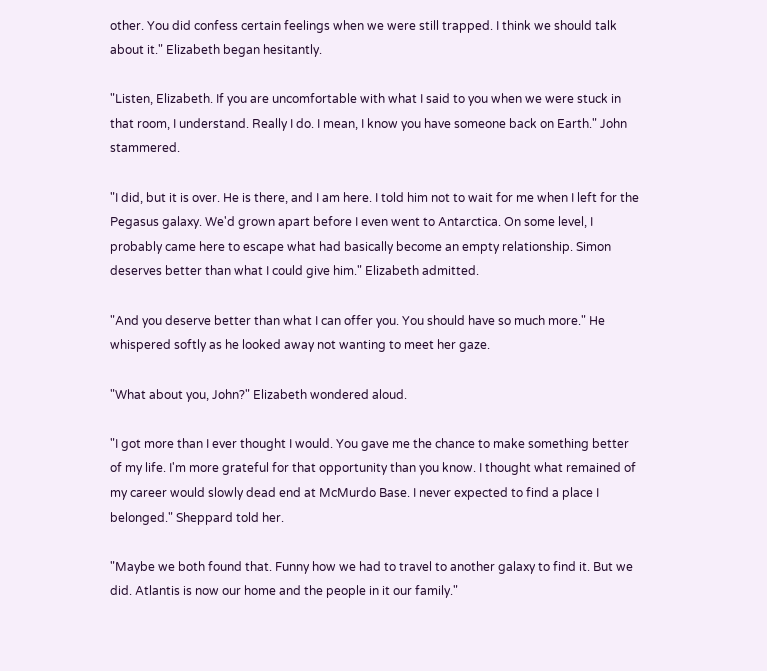other. You did confess certain feelings when we were still trapped. I think we should talk about it." Elizabeth began hesitantly.

"Listen, Elizabeth. If you are uncomfortable with what I said to you when we were stuck in that room, I understand. Really I do. I mean, I know you have someone back on Earth." John stammered.

"I did, but it is over. He is there, and I am here. I told him not to wait for me when I left for the Pegasus galaxy. We'd grown apart before I even went to Antarctica. On some level, I probably came here to escape what had basically become an empty relationship. Simon deserves better than what I could give him." Elizabeth admitted.

"And you deserve better than what I can offer you. You should have so much more." He whispered softly as he looked away not wanting to meet her gaze.

"What about you, John?" Elizabeth wondered aloud.

"I got more than I ever thought I would. You gave me the chance to make something better of my life. I'm more grateful for that opportunity than you know. I thought what remained of my career would slowly dead end at McMurdo Base. I never expected to find a place I belonged." Sheppard told her.

"Maybe we both found that. Funny how we had to travel to another galaxy to find it. But we did. Atlantis is now our home and the people in it our family."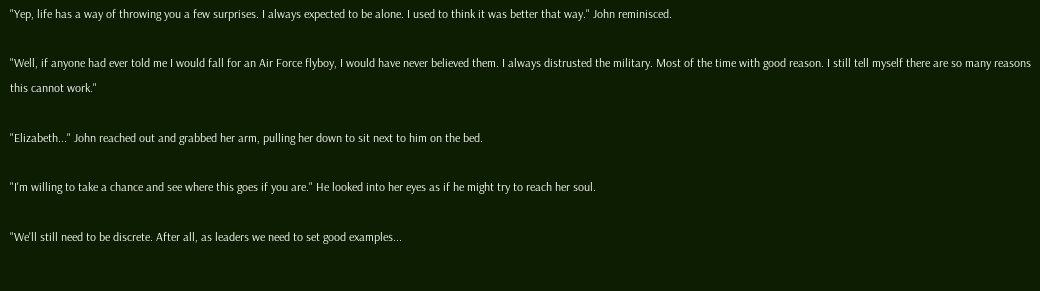"Yep, life has a way of throwing you a few surprises. I always expected to be alone. I used to think it was better that way." John reminisced.

"Well, if anyone had ever told me I would fall for an Air Force flyboy, I would have never believed them. I always distrusted the military. Most of the time with good reason. I still tell myself there are so many reasons this cannot work."

"Elizabeth..." John reached out and grabbed her arm, pulling her down to sit next to him on the bed.

"I'm willing to take a chance and see where this goes if you are." He looked into her eyes as if he might try to reach her soul.

"We'll still need to be discrete. After all, as leaders we need to set good examples...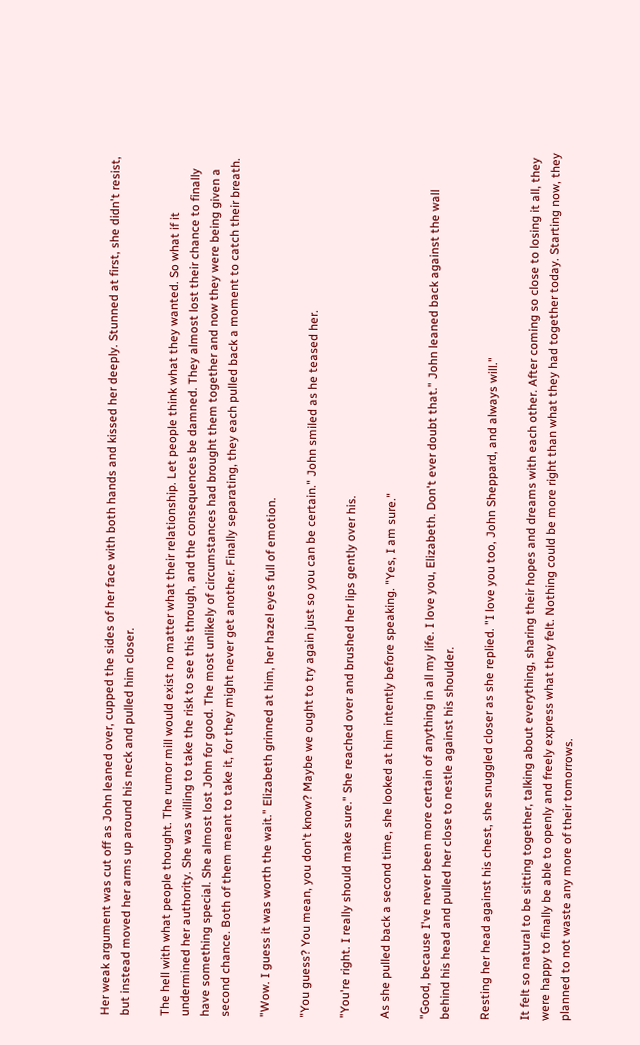Her weak argument was cut off as John leaned over, cupped the sides of her face with both hands and kissed her deeply. Stunned at first, she didn't resist, but instead moved her arms up around his neck and pulled him closer.

The hell with what people thought. The rumor mill would exist no matter what their relationship. Let people think what they wanted. So what if it undermined her authority. She was willing to take the risk to see this through, and the consequences be damned. They almost lost their chance to finally have something special. She almost lost John for good. The most unlikely of circumstances had brought them together and now they were being given a second chance. Both of them meant to take it, for they might never get another. Finally separating, they each pulled back a moment to catch their breath.

"Wow. I guess it was worth the wait." Elizabeth grinned at him, her hazel eyes full of emotion.

"You guess? You mean, you don't know? Maybe we ought to try again just so you can be certain." John smiled as he teased her.

"You're right. I really should make sure." She reached over and brushed her lips gently over his.

As she pulled back a second time, she looked at him intently before speaking. "Yes, I am sure."

"Good, because I've never been more certain of anything in all my life. I love you, Elizabeth. Don't ever doubt that." John leaned back against the wall behind his head and pulled her close to nestle against his shoulder.

Resting her head against his chest, she snuggled closer as she replied. "I love you too, John Sheppard, and always will."

It felt so natural to be sitting together, talking about everything, sharing their hopes and dreams with each other. After coming so close to losing it all, they were happy to finally be able to openly and freely express what they felt. Nothing could be more right than what they had together today. Starting now, they planned to not waste any more of their tomorrows.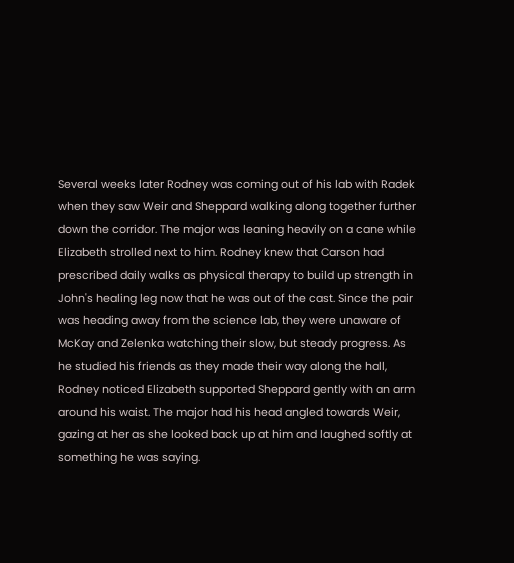Several weeks later Rodney was coming out of his lab with Radek when they saw Weir and Sheppard walking along together further down the corridor. The major was leaning heavily on a cane while Elizabeth strolled next to him. Rodney knew that Carson had prescribed daily walks as physical therapy to build up strength in John's healing leg now that he was out of the cast. Since the pair was heading away from the science lab, they were unaware of McKay and Zelenka watching their slow, but steady progress. As he studied his friends as they made their way along the hall, Rodney noticed Elizabeth supported Sheppard gently with an arm around his waist. The major had his head angled towards Weir, gazing at her as she looked back up at him and laughed softly at something he was saying.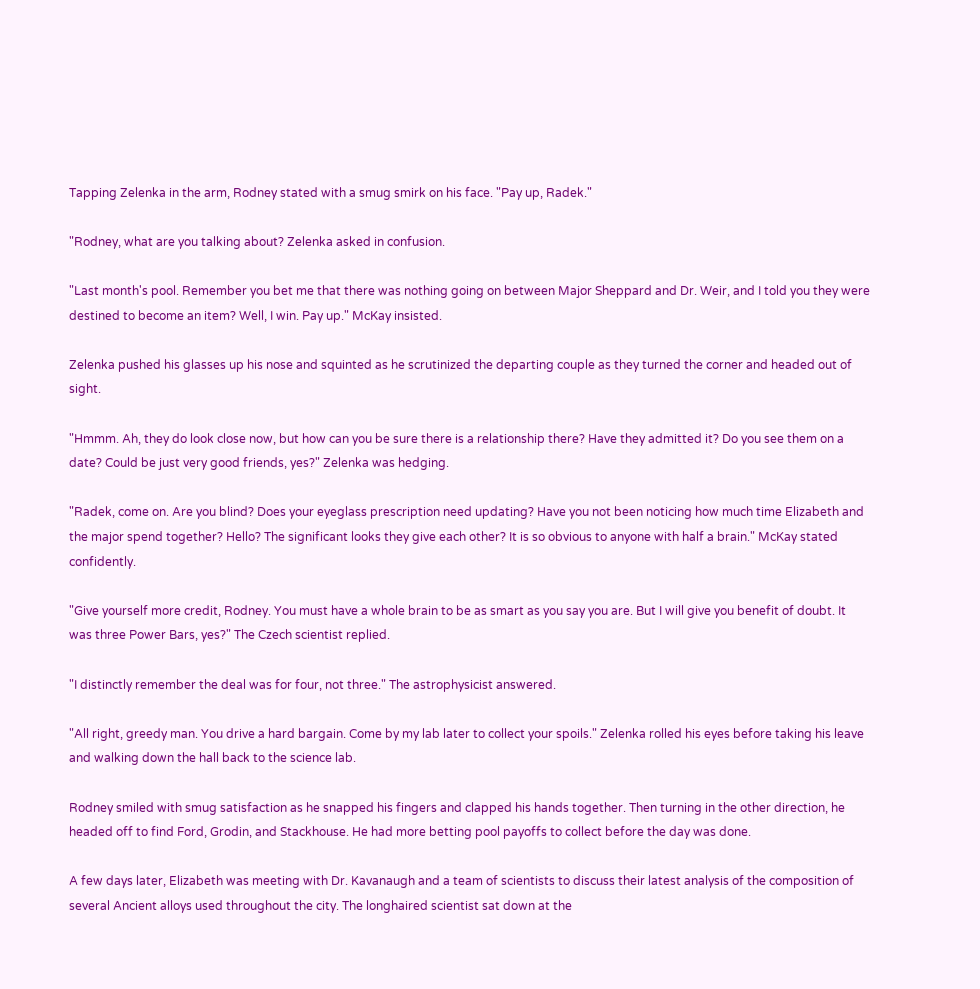Tapping Zelenka in the arm, Rodney stated with a smug smirk on his face. "Pay up, Radek."

"Rodney, what are you talking about? Zelenka asked in confusion.

"Last month's pool. Remember you bet me that there was nothing going on between Major Sheppard and Dr. Weir, and I told you they were destined to become an item? Well, I win. Pay up." McKay insisted.

Zelenka pushed his glasses up his nose and squinted as he scrutinized the departing couple as they turned the corner and headed out of sight.

"Hmmm. Ah, they do look close now, but how can you be sure there is a relationship there? Have they admitted it? Do you see them on a date? Could be just very good friends, yes?" Zelenka was hedging.

"Radek, come on. Are you blind? Does your eyeglass prescription need updating? Have you not been noticing how much time Elizabeth and the major spend together? Hello? The significant looks they give each other? It is so obvious to anyone with half a brain." McKay stated confidently.

"Give yourself more credit, Rodney. You must have a whole brain to be as smart as you say you are. But I will give you benefit of doubt. It was three Power Bars, yes?" The Czech scientist replied.

"I distinctly remember the deal was for four, not three." The astrophysicist answered.

"All right, greedy man. You drive a hard bargain. Come by my lab later to collect your spoils." Zelenka rolled his eyes before taking his leave and walking down the hall back to the science lab.

Rodney smiled with smug satisfaction as he snapped his fingers and clapped his hands together. Then turning in the other direction, he headed off to find Ford, Grodin, and Stackhouse. He had more betting pool payoffs to collect before the day was done.

A few days later, Elizabeth was meeting with Dr. Kavanaugh and a team of scientists to discuss their latest analysis of the composition of several Ancient alloys used throughout the city. The longhaired scientist sat down at the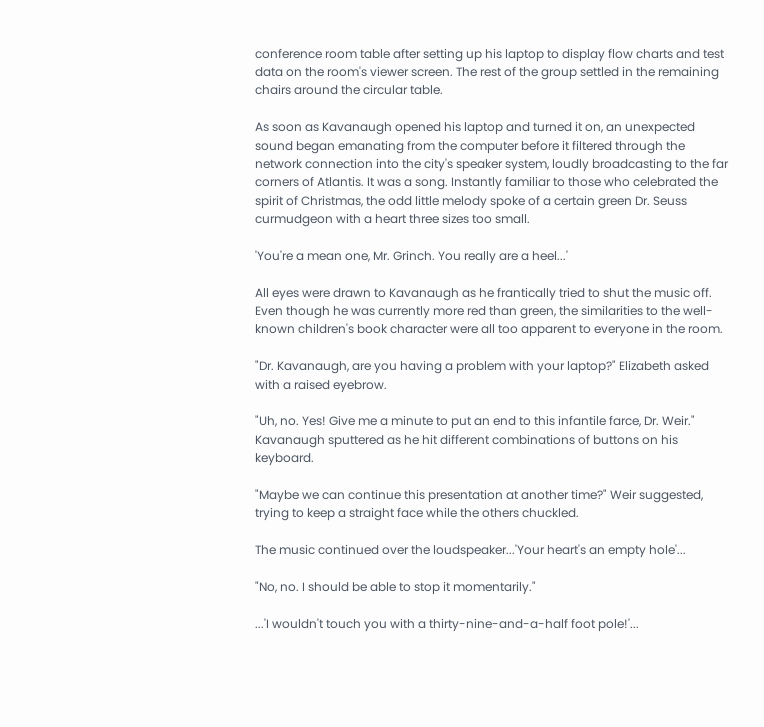conference room table after setting up his laptop to display flow charts and test data on the room's viewer screen. The rest of the group settled in the remaining chairs around the circular table.

As soon as Kavanaugh opened his laptop and turned it on, an unexpected sound began emanating from the computer before it filtered through the network connection into the city's speaker system, loudly broadcasting to the far corners of Atlantis. It was a song. Instantly familiar to those who celebrated the spirit of Christmas, the odd little melody spoke of a certain green Dr. Seuss curmudgeon with a heart three sizes too small.

'You're a mean one, Mr. Grinch. You really are a heel...'

All eyes were drawn to Kavanaugh as he frantically tried to shut the music off. Even though he was currently more red than green, the similarities to the well-known children's book character were all too apparent to everyone in the room.

"Dr. Kavanaugh, are you having a problem with your laptop?" Elizabeth asked with a raised eyebrow.

"Uh, no. Yes! Give me a minute to put an end to this infantile farce, Dr. Weir." Kavanaugh sputtered as he hit different combinations of buttons on his keyboard.

"Maybe we can continue this presentation at another time?" Weir suggested, trying to keep a straight face while the others chuckled.

The music continued over the loudspeaker...'Your heart's an empty hole'...

"No, no. I should be able to stop it momentarily."

...'I wouldn't touch you with a thirty-nine-and-a-half foot pole!'...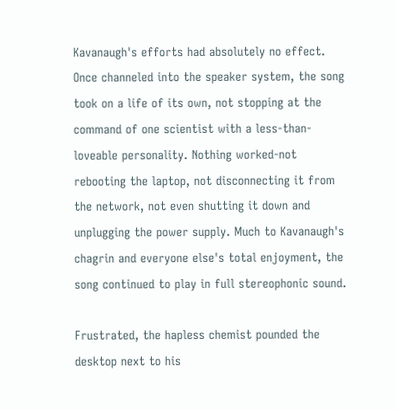Kavanaugh's efforts had absolutely no effect. Once channeled into the speaker system, the song took on a life of its own, not stopping at the command of one scientist with a less-than-loveable personality. Nothing worked-not rebooting the laptop, not disconnecting it from the network, not even shutting it down and unplugging the power supply. Much to Kavanaugh's chagrin and everyone else's total enjoyment, the song continued to play in full stereophonic sound.

Frustrated, the hapless chemist pounded the desktop next to his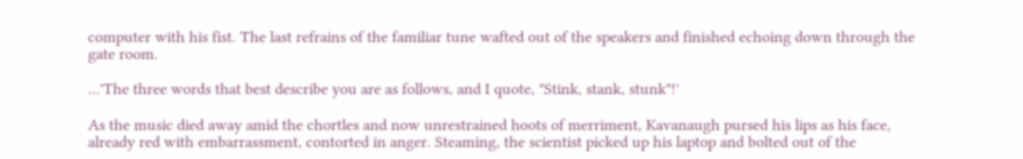computer with his fist. The last refrains of the familiar tune wafted out of the speakers and finished echoing down through the gate room.

...'The three words that best describe you are as follows, and I quote, "Stink, stank, stunk"!'

As the music died away amid the chortles and now unrestrained hoots of merriment, Kavanaugh pursed his lips as his face, already red with embarrassment, contorted in anger. Steaming, the scientist picked up his laptop and bolted out of the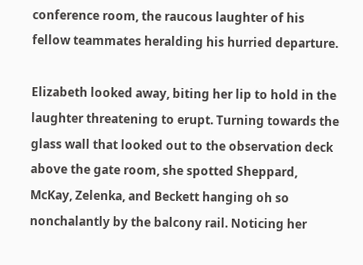conference room, the raucous laughter of his fellow teammates heralding his hurried departure.

Elizabeth looked away, biting her lip to hold in the laughter threatening to erupt. Turning towards the glass wall that looked out to the observation deck above the gate room, she spotted Sheppard, McKay, Zelenka, and Beckett hanging oh so nonchalantly by the balcony rail. Noticing her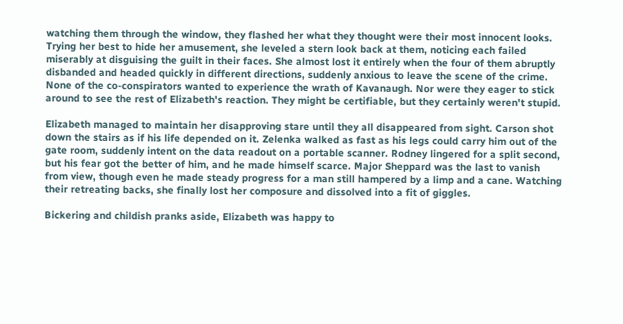watching them through the window, they flashed her what they thought were their most innocent looks. Trying her best to hide her amusement, she leveled a stern look back at them, noticing each failed miserably at disguising the guilt in their faces. She almost lost it entirely when the four of them abruptly disbanded and headed quickly in different directions, suddenly anxious to leave the scene of the crime. None of the co-conspirators wanted to experience the wrath of Kavanaugh. Nor were they eager to stick around to see the rest of Elizabeth's reaction. They might be certifiable, but they certainly weren't stupid.

Elizabeth managed to maintain her disapproving stare until they all disappeared from sight. Carson shot down the stairs as if his life depended on it. Zelenka walked as fast as his legs could carry him out of the gate room, suddenly intent on the data readout on a portable scanner. Rodney lingered for a split second, but his fear got the better of him, and he made himself scarce. Major Sheppard was the last to vanish from view, though even he made steady progress for a man still hampered by a limp and a cane. Watching their retreating backs, she finally lost her composure and dissolved into a fit of giggles.

Bickering and childish pranks aside, Elizabeth was happy to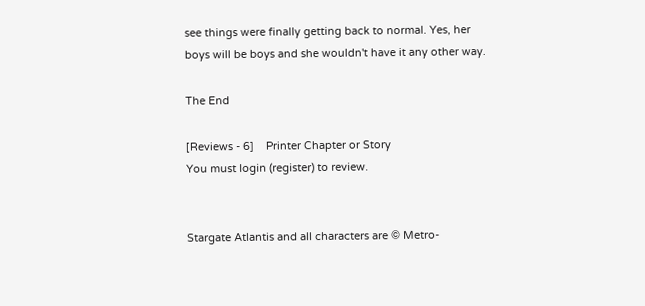see things were finally getting back to normal. Yes, her boys will be boys and she wouldn't have it any other way.

The End

[Reviews - 6]    Printer Chapter or Story
You must login (register) to review.


Stargate Atlantis and all characters are © Metro-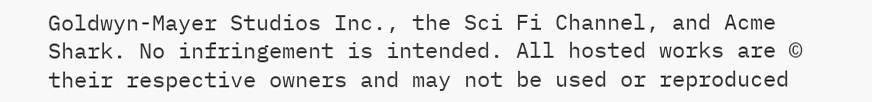Goldwyn-Mayer Studios Inc., the Sci Fi Channel, and Acme Shark. No infringement is intended. All hosted works are © their respective owners and may not be used or reproduced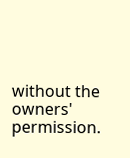without the owners' permission.